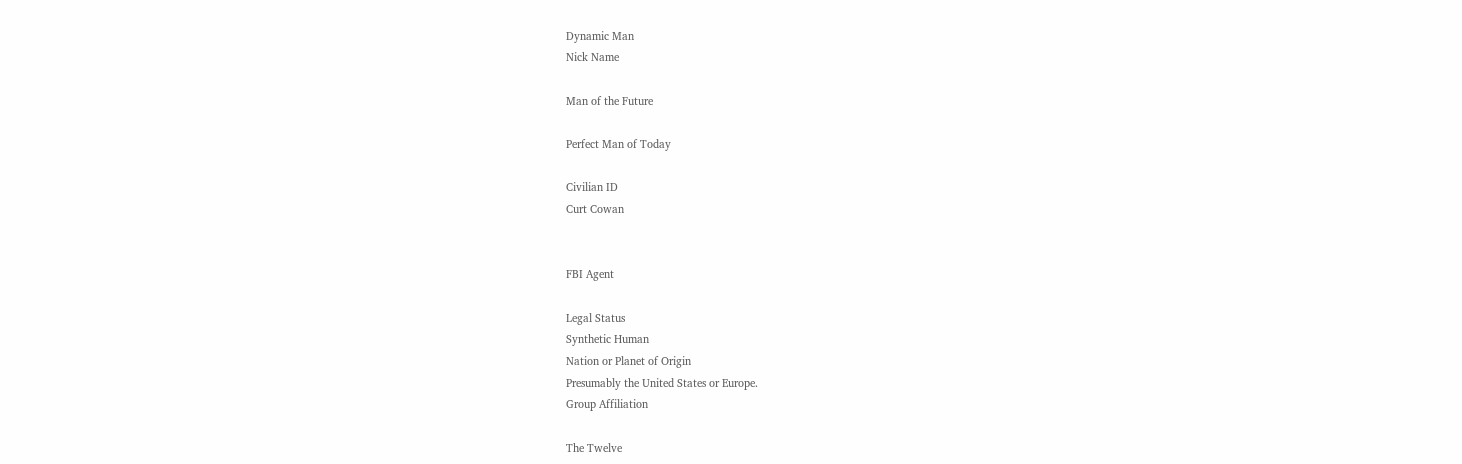Dynamic Man
Nick Name

Man of the Future

Perfect Man of Today

Civilian ID
Curt Cowan


FBI Agent

Legal Status
Synthetic Human
Nation or Planet of Origin
Presumably the United States or Europe.
Group Affiliation

The Twelve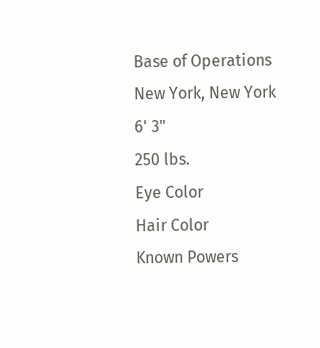Base of Operations
New York, New York
6' 3"
250 lbs.
Eye Color
Hair Color
Known Powers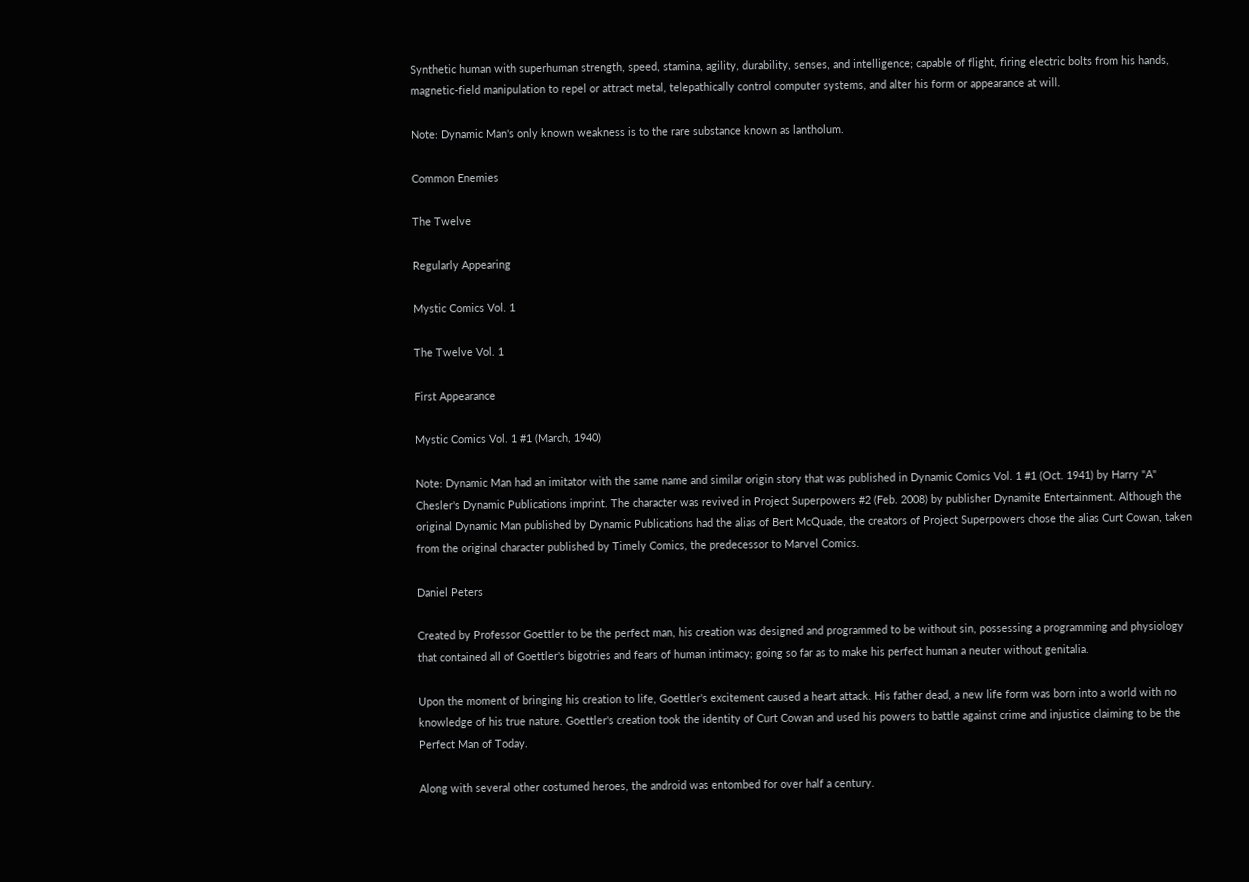Synthetic human with superhuman strength, speed, stamina, agility, durability, senses, and intelligence; capable of flight, firing electric bolts from his hands, magnetic-field manipulation to repel or attract metal, telepathically control computer systems, and alter his form or appearance at will.

Note: Dynamic Man's only known weakness is to the rare substance known as lantholum.

Common Enemies

The Twelve

Regularly Appearing

Mystic Comics Vol. 1

The Twelve Vol. 1

First Appearance

Mystic Comics Vol. 1 #1 (March, 1940)

Note: Dynamic Man had an imitator with the same name and similar origin story that was published in Dynamic Comics Vol. 1 #1 (Oct. 1941) by Harry "A" Chesler's Dynamic Publications imprint. The character was revived in Project Superpowers #2 (Feb. 2008) by publisher Dynamite Entertainment. Although the original Dynamic Man published by Dynamic Publications had the alias of Bert McQuade, the creators of Project Superpowers chose the alias Curt Cowan, taken from the original character published by Timely Comics, the predecessor to Marvel Comics.

Daniel Peters

Created by Professor Goettler to be the perfect man, his creation was designed and programmed to be without sin, possessing a programming and physiology that contained all of Goettler's bigotries and fears of human intimacy; going so far as to make his perfect human a neuter without genitalia.

Upon the moment of bringing his creation to life, Goettler's excitement caused a heart attack. His father dead, a new life form was born into a world with no knowledge of his true nature. Goettler's creation took the identity of Curt Cowan and used his powers to battle against crime and injustice claiming to be the Perfect Man of Today.

Along with several other costumed heroes, the android was entombed for over half a century.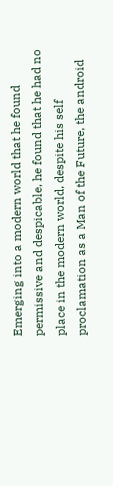Emerging into a modern world that he found permissive and despicable, he found that he had no place in the modern world, despite his self proclamation as a Man of the Future, the android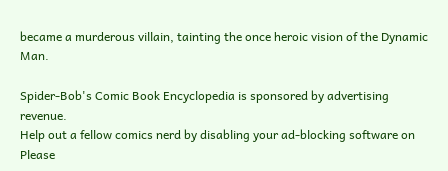became a murderous villain, tainting the once heroic vision of the Dynamic Man.

Spider-Bob's Comic Book Encyclopedia is sponsored by advertising revenue.
Help out a fellow comics nerd by disabling your ad-blocking software on
Please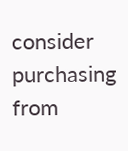consider purchasing from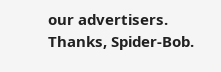our advertisers.
Thanks, Spider-Bob.